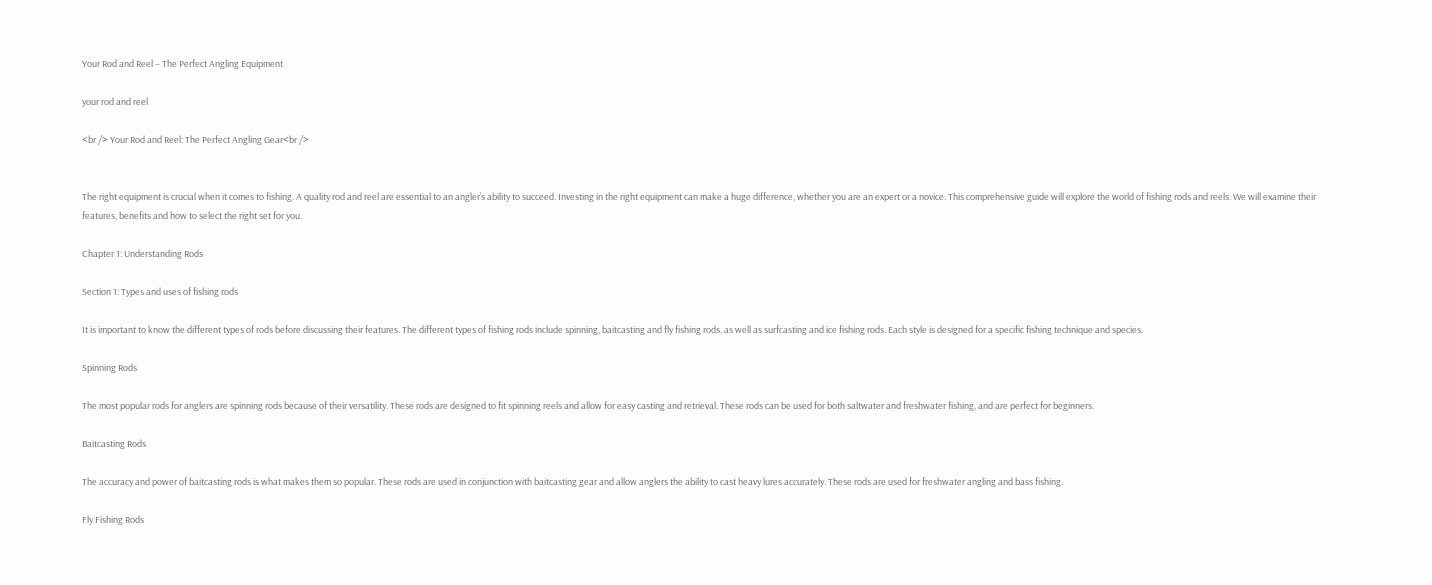Your Rod and Reel – The Perfect Angling Equipment

your rod and reel

<br /> Your Rod and Reel: The Perfect Angling Gear<br />


The right equipment is crucial when it comes to fishing. A quality rod and reel are essential to an angler’s ability to succeed. Investing in the right equipment can make a huge difference, whether you are an expert or a novice. This comprehensive guide will explore the world of fishing rods and reels. We will examine their features, benefits and how to select the right set for you.

Chapter 1: Understanding Rods

Section 1: Types and uses of fishing rods

It is important to know the different types of rods before discussing their features. The different types of fishing rods include spinning, baitcasting and fly fishing rods, as well as surfcasting and ice fishing rods. Each style is designed for a specific fishing technique and species.

Spinning Rods

The most popular rods for anglers are spinning rods because of their versatility. These rods are designed to fit spinning reels and allow for easy casting and retrieval. These rods can be used for both saltwater and freshwater fishing, and are perfect for beginners.

Baitcasting Rods

The accuracy and power of baitcasting rods is what makes them so popular. These rods are used in conjunction with baitcasting gear and allow anglers the ability to cast heavy lures accurately. These rods are used for freshwater angling and bass fishing.

Fly Fishing Rods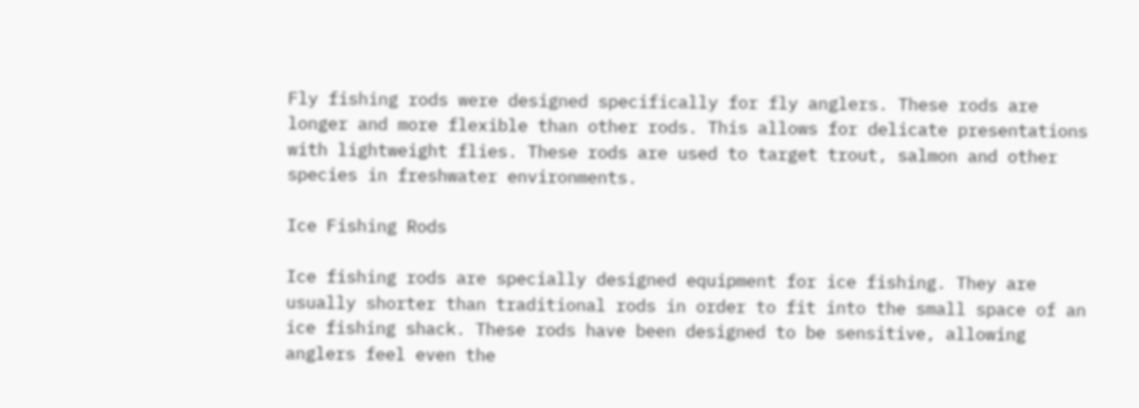Fly fishing rods were designed specifically for fly anglers. These rods are longer and more flexible than other rods. This allows for delicate presentations with lightweight flies. These rods are used to target trout, salmon and other species in freshwater environments.

Ice Fishing Rods

Ice fishing rods are specially designed equipment for ice fishing. They are usually shorter than traditional rods in order to fit into the small space of an ice fishing shack. These rods have been designed to be sensitive, allowing anglers feel even the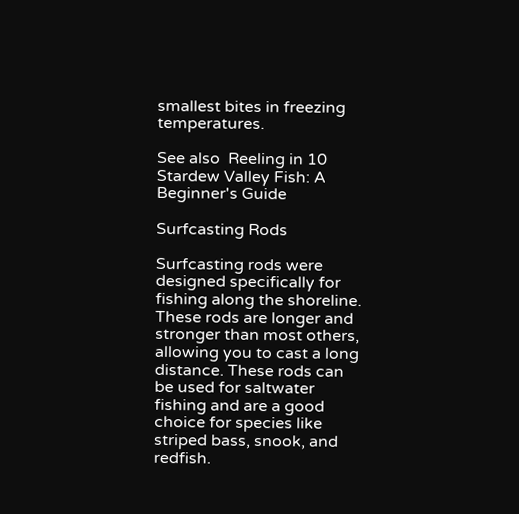smallest bites in freezing temperatures.

See also  Reeling in 10 Stardew Valley Fish: A Beginner's Guide

Surfcasting Rods

Surfcasting rods were designed specifically for fishing along the shoreline. These rods are longer and stronger than most others, allowing you to cast a long distance. These rods can be used for saltwater fishing and are a good choice for species like striped bass, snook, and redfish.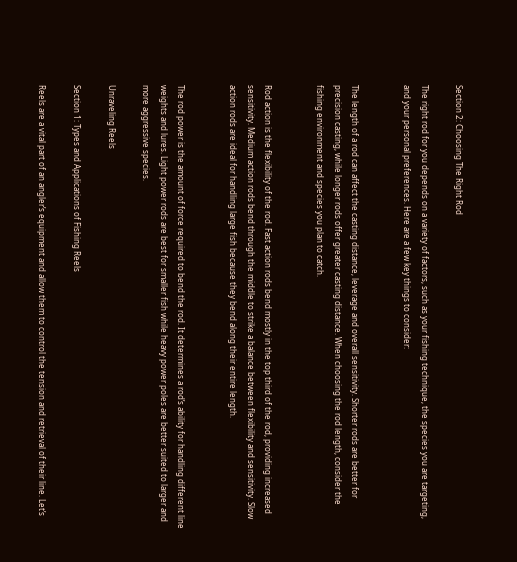Section 2: Choosing The Right Rod

The right rod for you depends on a variety of factors, such as your fishing technique, the species you are targeting, and your personal preferences. Here are a few key things to consider:


The length of a rod can affect the casting distance, leverage and overall sensitivity. Shorter rods are better for precision casting, while longer rods offer greater casting distance. When choosing the rod length, consider the fishing environment and species you plan to catch.


Rod action is the flexibility of the rod. Fast action rods bend mostly in the top third of the rod, providing increased sensitivity. Medium action rods bend through the middle to strike a balance between flexibility and sensitivity. Slow action rods are ideal for handling large fish because they bend along their entire length.


The rod power is the amount of force required to bend the rod. It determines a rod’s ability for handling different line weights and lures. Light power rods are best for smaller fish while heavy power poles are better suited to larger and more aggressive species.

Unraveling Reels

Section 1: Types and Applications of Fishing Reels

Reels are a vital part of an angler’s equipment and allow them to control the tension and retrieval of their line. Let’s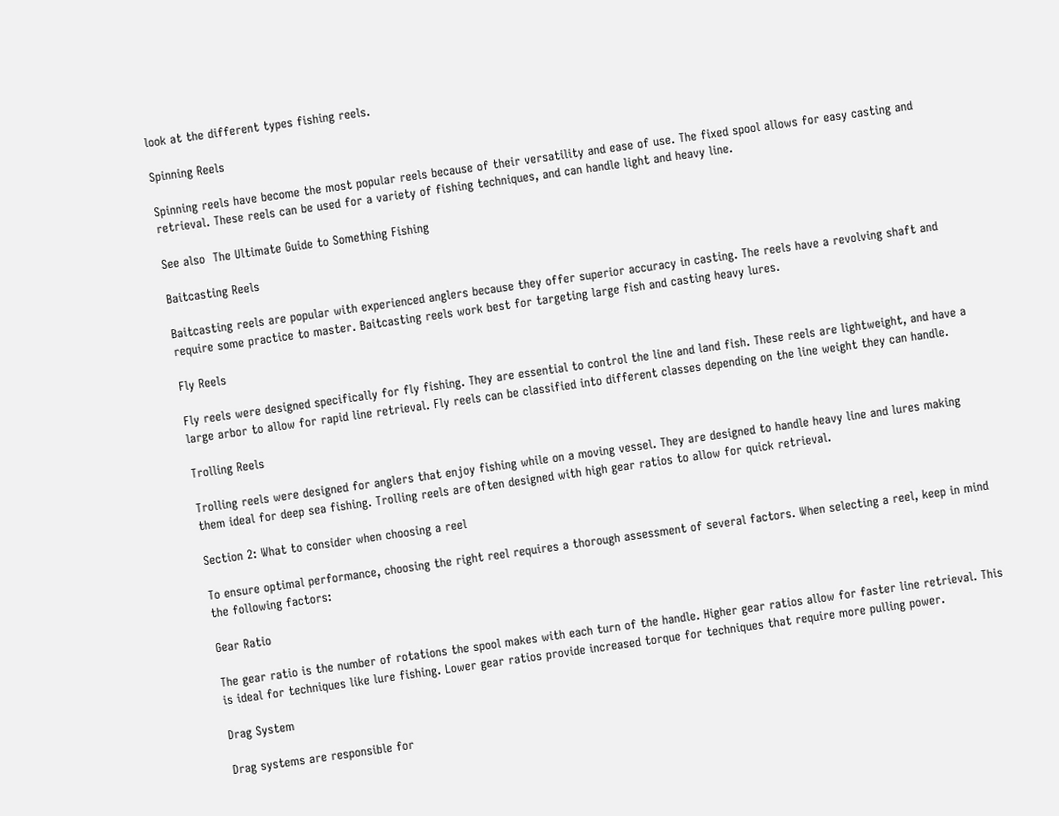look at the different types fishing reels.

Spinning Reels

Spinning reels have become the most popular reels because of their versatility and ease of use. The fixed spool allows for easy casting and retrieval. These reels can be used for a variety of fishing techniques, and can handle light and heavy line.

See also  The Ultimate Guide to Something Fishing

Baitcasting Reels

Baitcasting reels are popular with experienced anglers because they offer superior accuracy in casting. The reels have a revolving shaft and require some practice to master. Baitcasting reels work best for targeting large fish and casting heavy lures.

Fly Reels

Fly reels were designed specifically for fly fishing. They are essential to control the line and land fish. These reels are lightweight, and have a large arbor to allow for rapid line retrieval. Fly reels can be classified into different classes depending on the line weight they can handle.

Trolling Reels

Trolling reels were designed for anglers that enjoy fishing while on a moving vessel. They are designed to handle heavy line and lures making them ideal for deep sea fishing. Trolling reels are often designed with high gear ratios to allow for quick retrieval.

Section 2: What to consider when choosing a reel

To ensure optimal performance, choosing the right reel requires a thorough assessment of several factors. When selecting a reel, keep in mind the following factors:

Gear Ratio

The gear ratio is the number of rotations the spool makes with each turn of the handle. Higher gear ratios allow for faster line retrieval. This is ideal for techniques like lure fishing. Lower gear ratios provide increased torque for techniques that require more pulling power.

Drag System

Drag systems are responsible for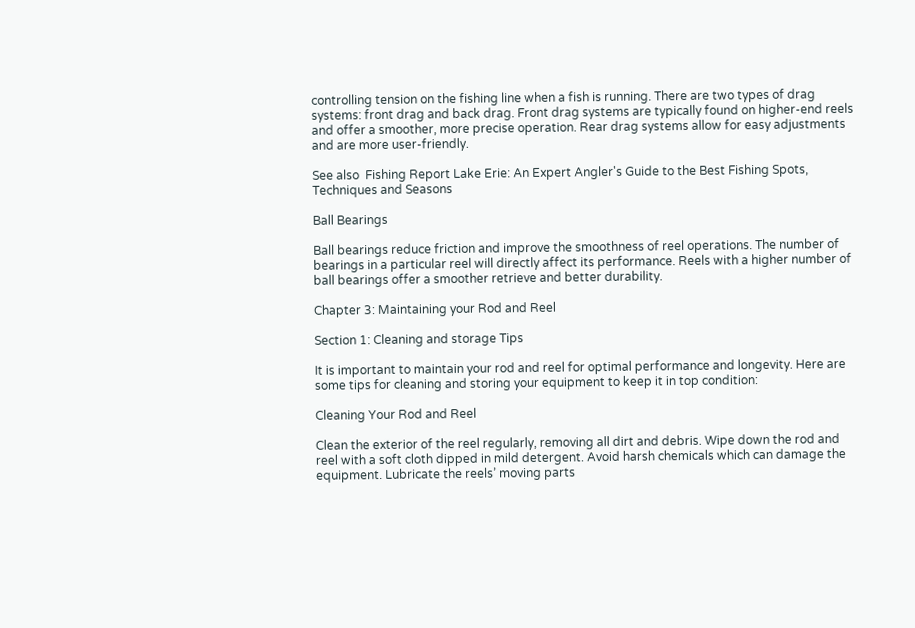controlling tension on the fishing line when a fish is running. There are two types of drag systems: front drag and back drag. Front drag systems are typically found on higher-end reels and offer a smoother, more precise operation. Rear drag systems allow for easy adjustments and are more user-friendly.

See also  Fishing Report Lake Erie: An Expert Angler's Guide to the Best Fishing Spots, Techniques and Seasons

Ball Bearings

Ball bearings reduce friction and improve the smoothness of reel operations. The number of bearings in a particular reel will directly affect its performance. Reels with a higher number of ball bearings offer a smoother retrieve and better durability.

Chapter 3: Maintaining your Rod and Reel

Section 1: Cleaning and storage Tips

It is important to maintain your rod and reel for optimal performance and longevity. Here are some tips for cleaning and storing your equipment to keep it in top condition:

Cleaning Your Rod and Reel

Clean the exterior of the reel regularly, removing all dirt and debris. Wipe down the rod and reel with a soft cloth dipped in mild detergent. Avoid harsh chemicals which can damage the equipment. Lubricate the reels’ moving parts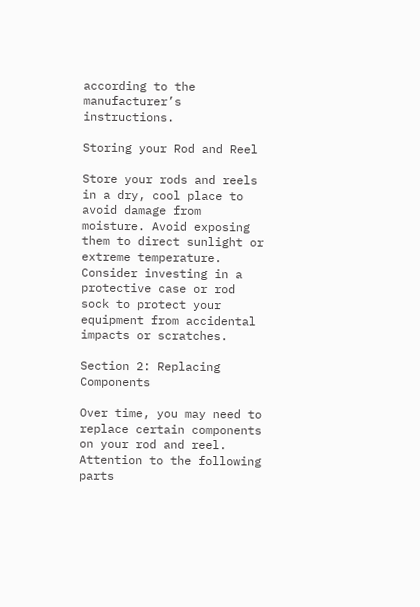according to the manufacturer’s instructions.

Storing your Rod and Reel

Store your rods and reels in a dry, cool place to avoid damage from moisture. Avoid exposing them to direct sunlight or extreme temperature. Consider investing in a protective case or rod sock to protect your equipment from accidental impacts or scratches.

Section 2: Replacing Components

Over time, you may need to replace certain components on your rod and reel. Attention to the following parts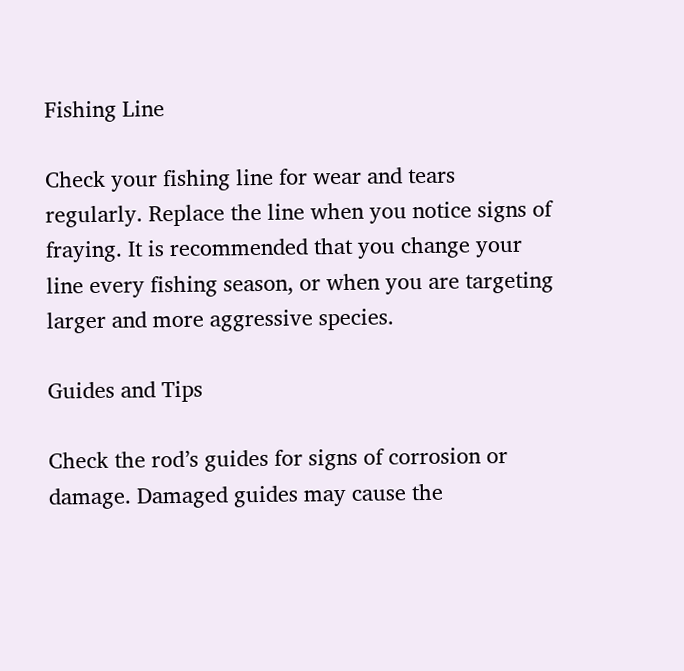Fishing Line

Check your fishing line for wear and tears regularly. Replace the line when you notice signs of fraying. It is recommended that you change your line every fishing season, or when you are targeting larger and more aggressive species.

Guides and Tips

Check the rod’s guides for signs of corrosion or damage. Damaged guides may cause the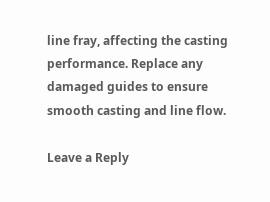line fray, affecting the casting performance. Replace any damaged guides to ensure smooth casting and line flow.

Leave a Reply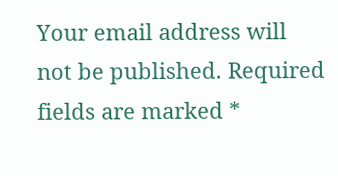Your email address will not be published. Required fields are marked *